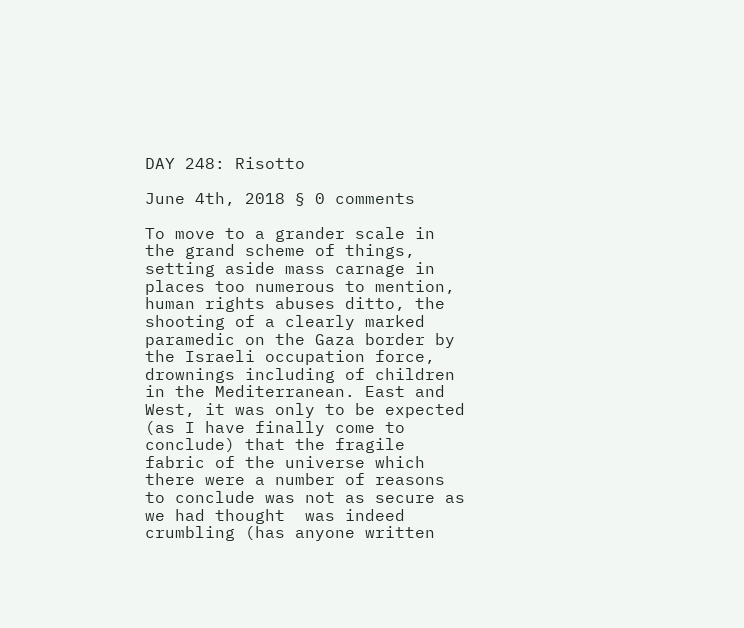DAY 248: Risotto

June 4th, 2018 § 0 comments

To move to a grander scale in the grand scheme of things, setting aside mass carnage in places too numerous to mention, human rights abuses ditto, the shooting of a clearly marked paramedic on the Gaza border by the Israeli occupation force, drownings including of children in the Mediterranean. East and West, it was only to be expected (as I have finally come to conclude) that the fragile fabric of the universe which there were a number of reasons to conclude was not as secure as we had thought  was indeed crumbling (has anyone written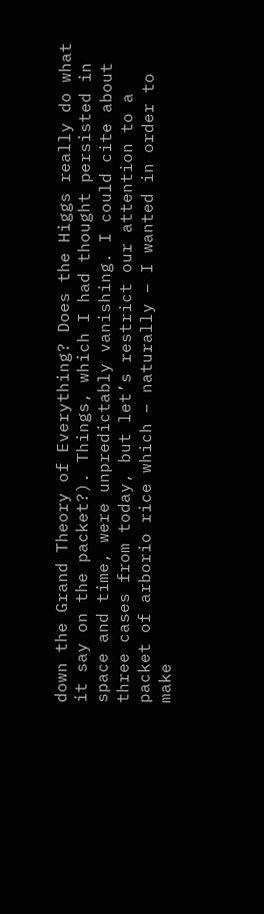down the Grand Theory of Everything? Does the Higgs really do what it say on the packet?). Things, which I had thought persisted in space and time, were unpredictably vanishing. I could cite about three cases from today, but let’s restrict our attention to a packet of arborio rice which – naturally – I wanted in order to make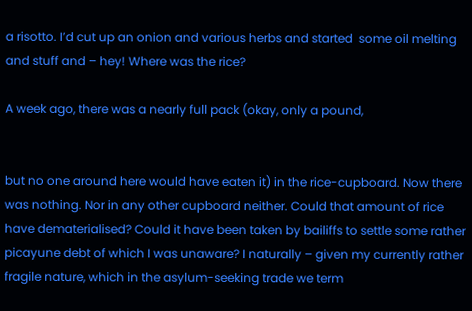a risotto. I’d cut up an onion and various herbs and started  some oil melting and stuff and – hey! Where was the rice?

A week ago, there was a nearly full pack (okay, only a pound,


but no one around here would have eaten it) in the rice-cupboard. Now there was nothing. Nor in any other cupboard neither. Could that amount of rice have dematerialised? Could it have been taken by bailiffs to settle some rather picayune debt of which I was unaware? I naturally – given my currently rather fragile nature, which in the asylum-seeking trade we term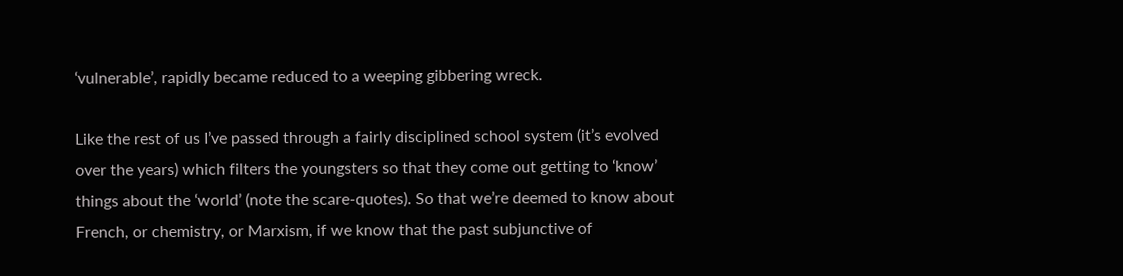‘vulnerable’, rapidly became reduced to a weeping gibbering wreck.

Like the rest of us I’ve passed through a fairly disciplined school system (it’s evolved over the years) which filters the youngsters so that they come out getting to ‘know’ things about the ‘world’ (note the scare-quotes). So that we’re deemed to know about French, or chemistry, or Marxism, if we know that the past subjunctive of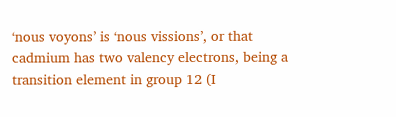‘nous voyons’ is ‘nous vissions’, or that cadmium has two valency electrons, being a transition element in group 12 (I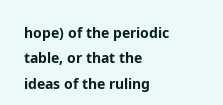hope) of the periodic table, or that the ideas of the ruling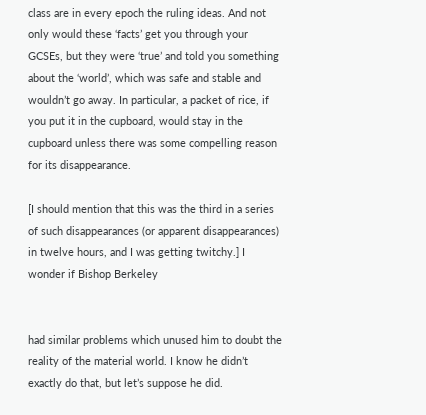class are in every epoch the ruling ideas. And not only would these ‘facts’ get you through your GCSEs, but they were ‘true’ and told you something about the ‘world’, which was safe and stable and wouldn’t go away. In particular, a packet of rice, if you put it in the cupboard, would stay in the cupboard unless there was some compelling reason for its disappearance.

[I should mention that this was the third in a series of such disappearances (or apparent disappearances) in twelve hours, and I was getting twitchy.] I wonder if Bishop Berkeley


had similar problems which unused him to doubt the reality of the material world. I know he didn’t exactly do that, but let’s suppose he did.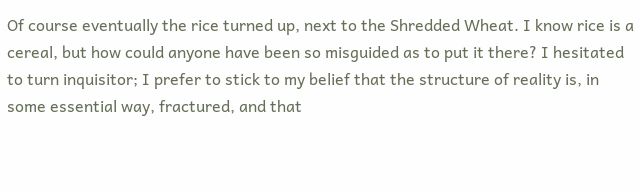Of course eventually the rice turned up, next to the Shredded Wheat. I know rice is a cereal, but how could anyone have been so misguided as to put it there? I hesitated to turn inquisitor; I prefer to stick to my belief that the structure of reality is, in some essential way, fractured, and that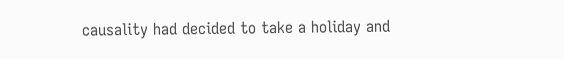causality had decided to take a holiday and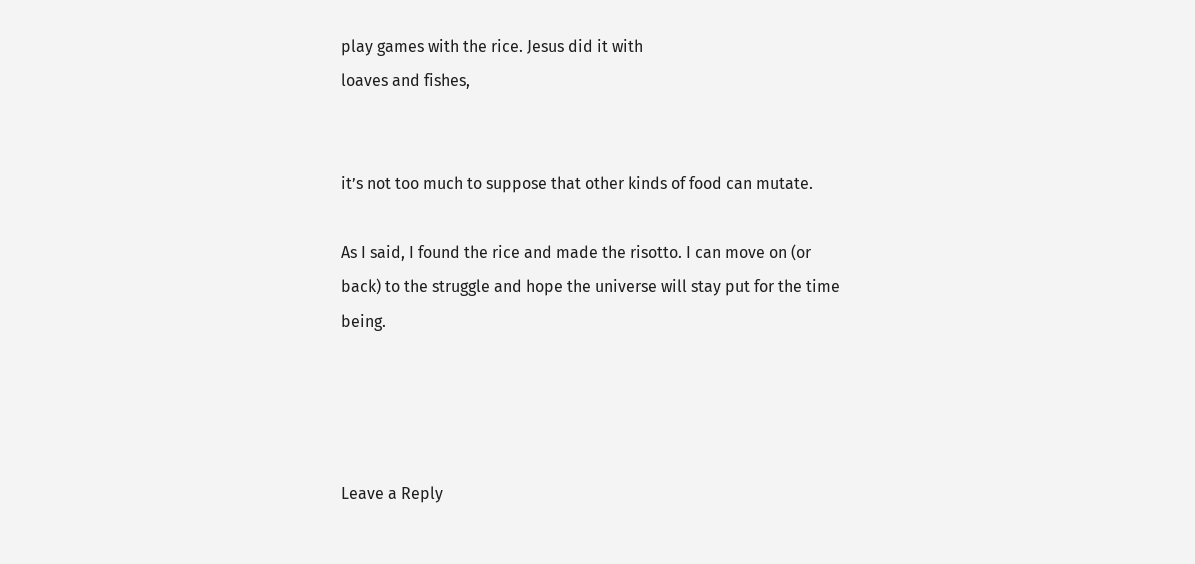play games with the rice. Jesus did it with
loaves and fishes,


it’s not too much to suppose that other kinds of food can mutate.

As I said, I found the rice and made the risotto. I can move on (or back) to the struggle and hope the universe will stay put for the time being.




Leave a Reply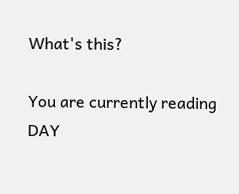What's this?

You are currently reading DAY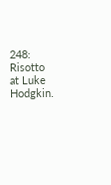248: Risotto at Luke Hodgkin.